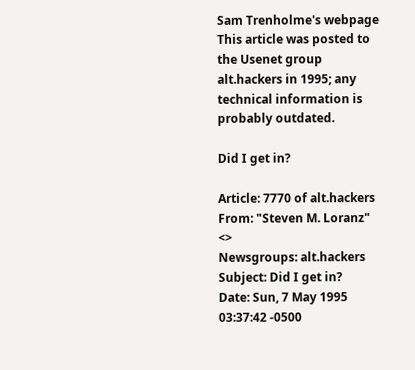Sam Trenholme's webpage
This article was posted to the Usenet group alt.hackers in 1995; any technical information is probably outdated.

Did I get in?

Article: 7770 of alt.hackers
From: "Steven M. Loranz" <>
Newsgroups: alt.hackers
Subject: Did I get in?
Date: Sun, 7 May 1995 03:37:42 -0500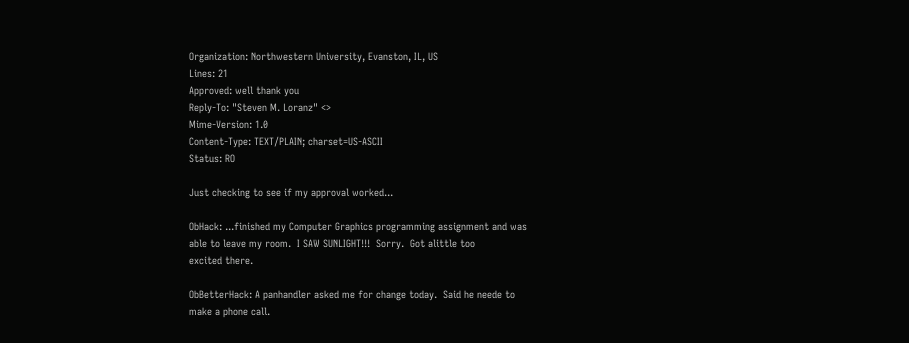Organization: Northwestern University, Evanston, IL, US
Lines: 21
Approved: well thank you
Reply-To: "Steven M. Loranz" <>
Mime-Version: 1.0
Content-Type: TEXT/PLAIN; charset=US-ASCII
Status: RO

Just checking to see if my approval worked...

ObHack: ...finished my Computer Graphics programming assignment and was
able to leave my room.  I SAW SUNLIGHT!!!  Sorry.  Got alittle too
excited there.

ObBetterHack: A panhandler asked me for change today.  Said he neede to
make a phone call.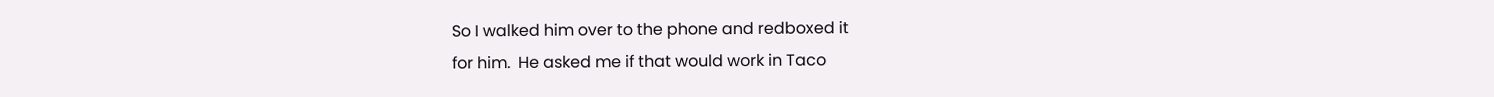So I walked him over to the phone and redboxed it
for him.  He asked me if that would work in Taco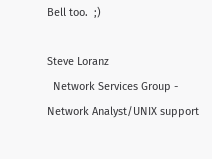Bell too.  ;)

Steve Loranz
  Network Services Group - Network Analyst/UNIX support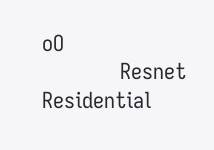oO
             Resnet Residential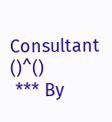Consultant                    ()^()
 *** By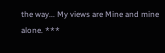the way... My views are Mine and mine alone. ***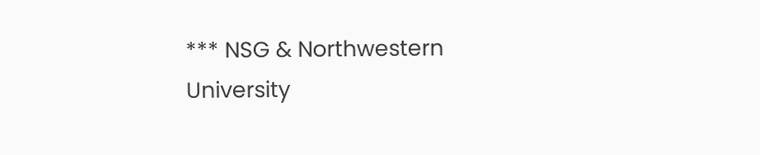*** NSG & Northwestern University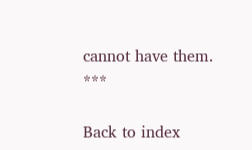cannot have them. ***

Back to index